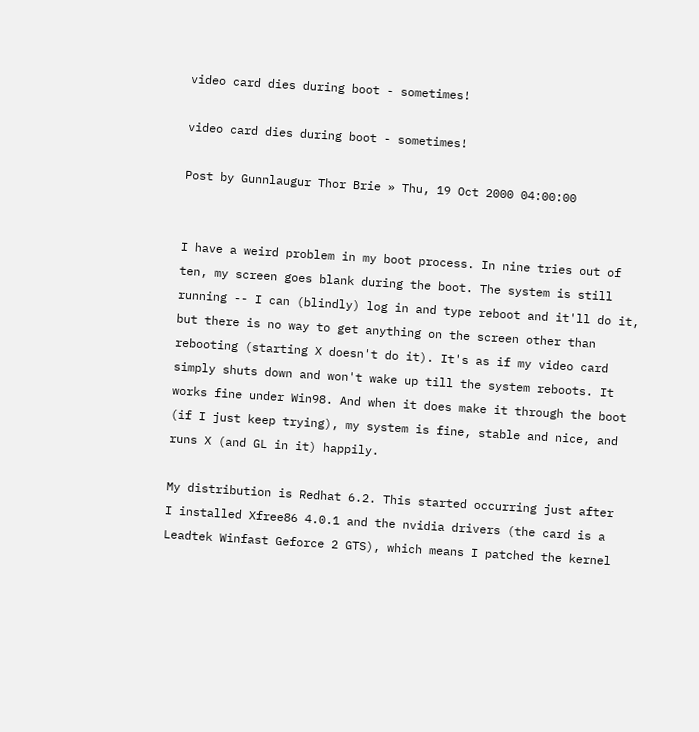video card dies during boot - sometimes!

video card dies during boot - sometimes!

Post by Gunnlaugur Thor Brie » Thu, 19 Oct 2000 04:00:00


I have a weird problem in my boot process. In nine tries out of
ten, my screen goes blank during the boot. The system is still
running -- I can (blindly) log in and type reboot and it'll do it,
but there is no way to get anything on the screen other than
rebooting (starting X doesn't do it). It's as if my video card
simply shuts down and won't wake up till the system reboots. It
works fine under Win98. And when it does make it through the boot
(if I just keep trying), my system is fine, stable and nice, and
runs X (and GL in it) happily.

My distribution is Redhat 6.2. This started occurring just after
I installed Xfree86 4.0.1 and the nvidia drivers (the card is a
Leadtek Winfast Geforce 2 GTS), which means I patched the kernel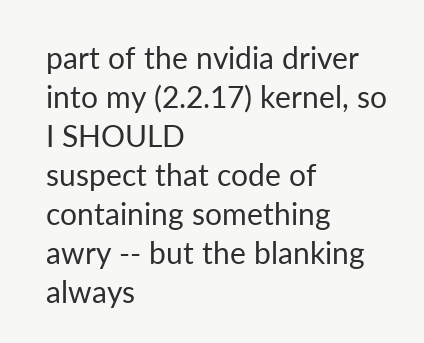part of the nvidia driver into my (2.2.17) kernel, so I SHOULD
suspect that code of containing something awry -- but the blanking
always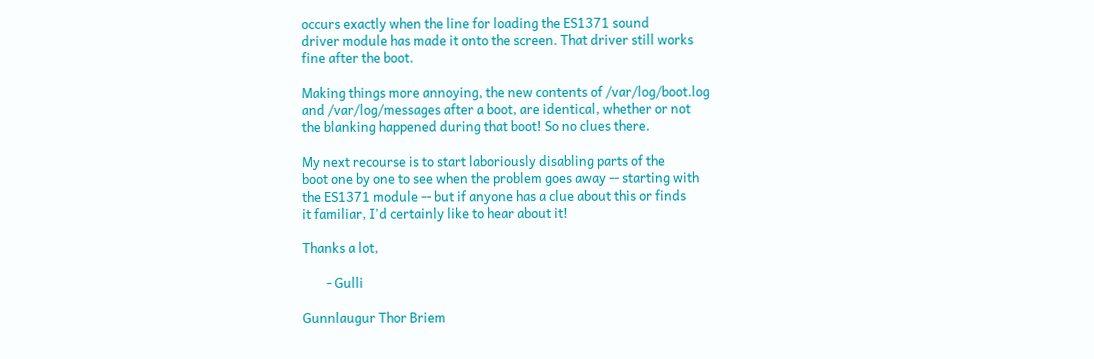occurs exactly when the line for loading the ES1371 sound
driver module has made it onto the screen. That driver still works
fine after the boot.

Making things more annoying, the new contents of /var/log/boot.log
and /var/log/messages after a boot, are identical, whether or not
the blanking happened during that boot! So no clues there.

My next recourse is to start laboriously disabling parts of the
boot one by one to see when the problem goes away -- starting with
the ES1371 module -- but if anyone has a clue about this or finds
it familiar, I'd certainly like to hear about it!

Thanks a lot,

        - Gulli

Gunnlaugur Thor Briem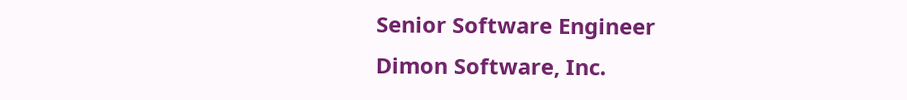Senior Software Engineer
Dimon Software, Inc.